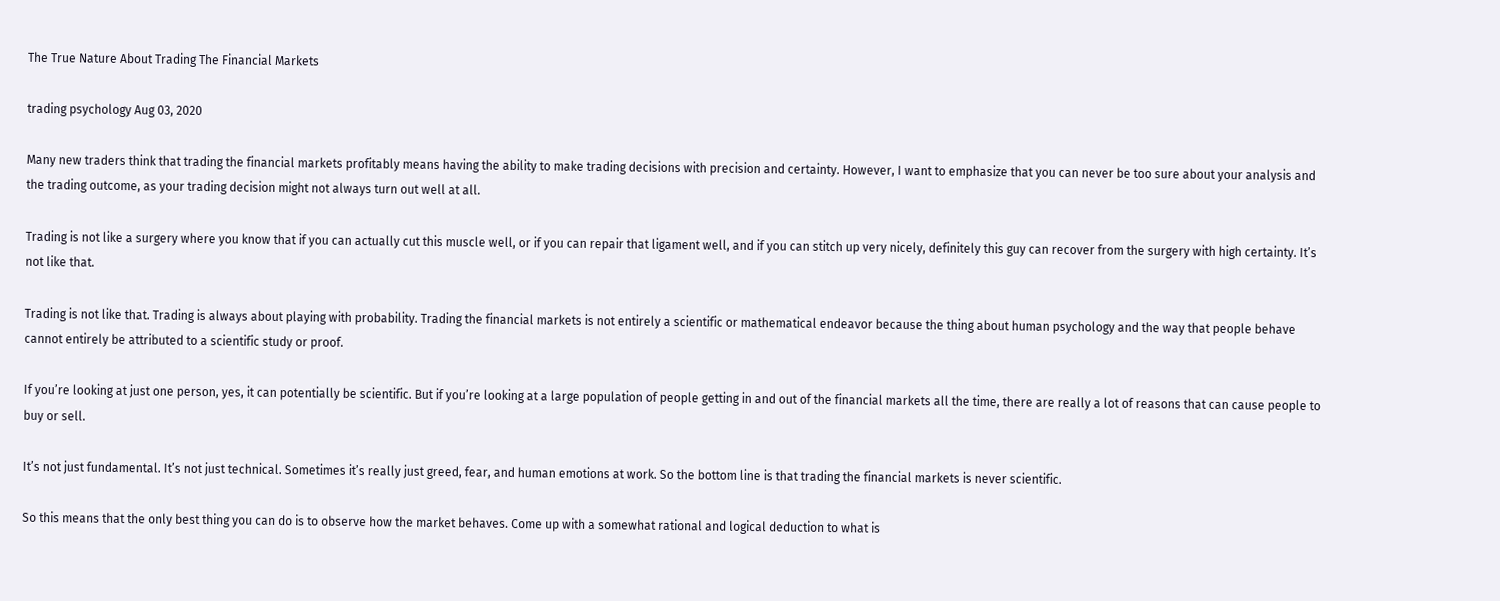The True Nature About Trading The Financial Markets

trading psychology Aug 03, 2020

Many new traders think that trading the financial markets profitably means having the ability to make trading decisions with precision and certainty. However, I want to emphasize that you can never be too sure about your analysis and the trading outcome, as your trading decision might not always turn out well at all.

Trading is not like a surgery where you know that if you can actually cut this muscle well, or if you can repair that ligament well, and if you can stitch up very nicely, definitely this guy can recover from the surgery with high certainty. It’s not like that.

Trading is not like that. Trading is always about playing with probability. Trading the financial markets is not entirely a scientific or mathematical endeavor because the thing about human psychology and the way that people behave cannot entirely be attributed to a scientific study or proof.

If you’re looking at just one person, yes, it can potentially be scientific. But if you’re looking at a large population of people getting in and out of the financial markets all the time, there are really a lot of reasons that can cause people to buy or sell.

It’s not just fundamental. It’s not just technical. Sometimes it’s really just greed, fear, and human emotions at work. So the bottom line is that trading the financial markets is never scientific.

So this means that the only best thing you can do is to observe how the market behaves. Come up with a somewhat rational and logical deduction to what is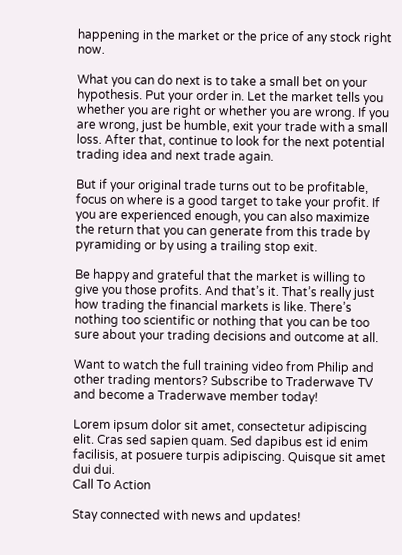happening in the market or the price of any stock right now.

What you can do next is to take a small bet on your hypothesis. Put your order in. Let the market tells you whether you are right or whether you are wrong. If you are wrong, just be humble, exit your trade with a small loss. After that, continue to look for the next potential trading idea and next trade again.

But if your original trade turns out to be profitable, focus on where is a good target to take your profit. If you are experienced enough, you can also maximize the return that you can generate from this trade by pyramiding or by using a trailing stop exit.

Be happy and grateful that the market is willing to give you those profits. And that’s it. That’s really just how trading the financial markets is like. There’s nothing too scientific or nothing that you can be too sure about your trading decisions and outcome at all.

Want to watch the full training video from Philip and other trading mentors? Subscribe to Traderwave TV and become a Traderwave member today!

Lorem ipsum dolor sit amet, consectetur adipiscing elit. Cras sed sapien quam. Sed dapibus est id enim facilisis, at posuere turpis adipiscing. Quisque sit amet dui dui.
Call To Action

Stay connected with news and updates!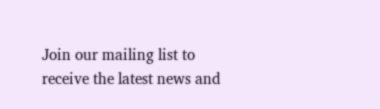Join our mailing list to receive the latest news and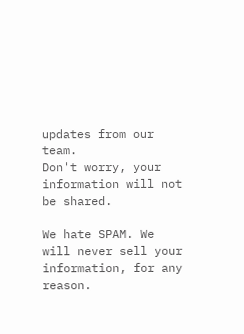updates from our team.
Don't worry, your information will not be shared.

We hate SPAM. We will never sell your information, for any reason.